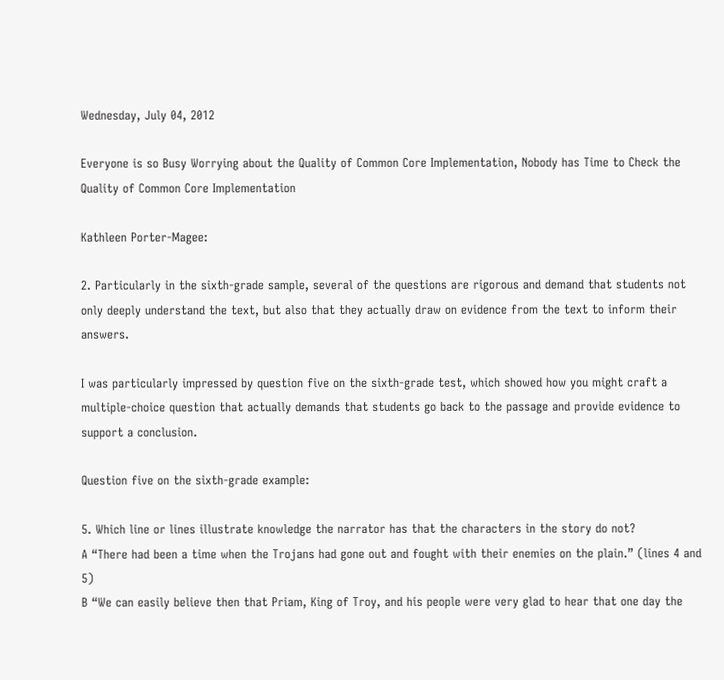Wednesday, July 04, 2012

Everyone is so Busy Worrying about the Quality of Common Core Implementation, Nobody has Time to Check the Quality of Common Core Implementation

Kathleen Porter-Magee:

2. Particularly in the sixth-grade sample, several of the questions are rigorous and demand that students not only deeply understand the text, but also that they actually draw on evidence from the text to inform their answers.

I was particularly impressed by question five on the sixth-grade test, which showed how you might craft a multiple-choice question that actually demands that students go back to the passage and provide evidence to support a conclusion.

Question five on the sixth-grade example:

5. Which line or lines illustrate knowledge the narrator has that the characters in the story do not?
A “There had been a time when the Trojans had gone out and fought with their enemies on the plain.” (lines 4 and 5)
B “We can easily believe then that Priam, King of Troy, and his people were very glad to hear that one day the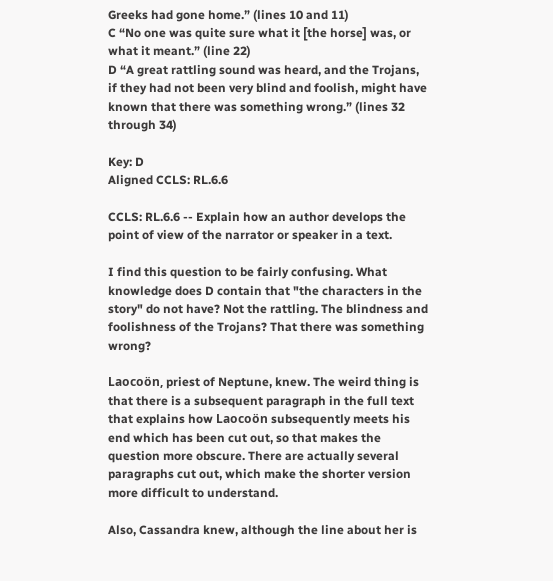Greeks had gone home.” (lines 10 and 11)
C “No one was quite sure what it [the horse] was, or what it meant.” (line 22)
D “A great rattling sound was heard, and the Trojans, if they had not been very blind and foolish, might have known that there was something wrong.” (lines 32 through 34)

Key: D
Aligned CCLS: RL.6.6

CCLS: RL.6.6 -- Explain how an author develops the point of view of the narrator or speaker in a text.

I find this question to be fairly confusing. What knowledge does D contain that "the characters in the story" do not have? Not the rattling. The blindness and foolishness of the Trojans? That there was something wrong?

Laocoön, priest of Neptune, knew. The weird thing is that there is a subsequent paragraph in the full text that explains how Laocoön subsequently meets his end which has been cut out, so that makes the question more obscure. There are actually several paragraphs cut out, which make the shorter version more difficult to understand.

Also, Cassandra knew, although the line about her is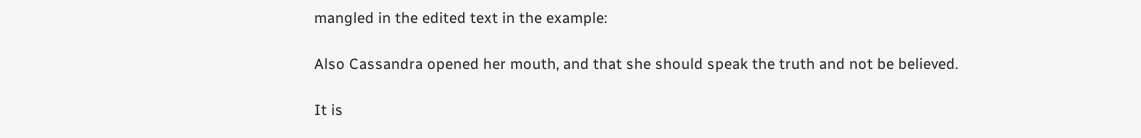mangled in the edited text in the example:

Also Cassandra opened her mouth, and that she should speak the truth and not be believed.

It is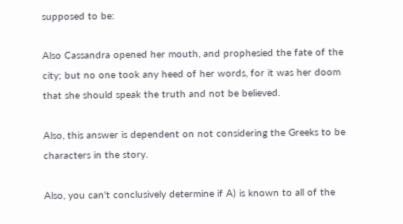supposed to be:

Also Cassandra opened her mouth, and prophesied the fate of the city; but no one took any heed of her words, for it was her doom that she should speak the truth and not be believed.

Also, this answer is dependent on not considering the Greeks to be characters in the story.

Also, you can't conclusively determine if A) is known to all of the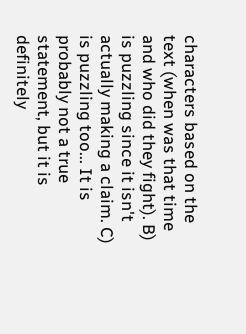characters based on the text (when was that time and who did they fight). B) is puzzling since it isn't actually making a claim. C) is puzzling too... It is probably not a true statement, but it is definitely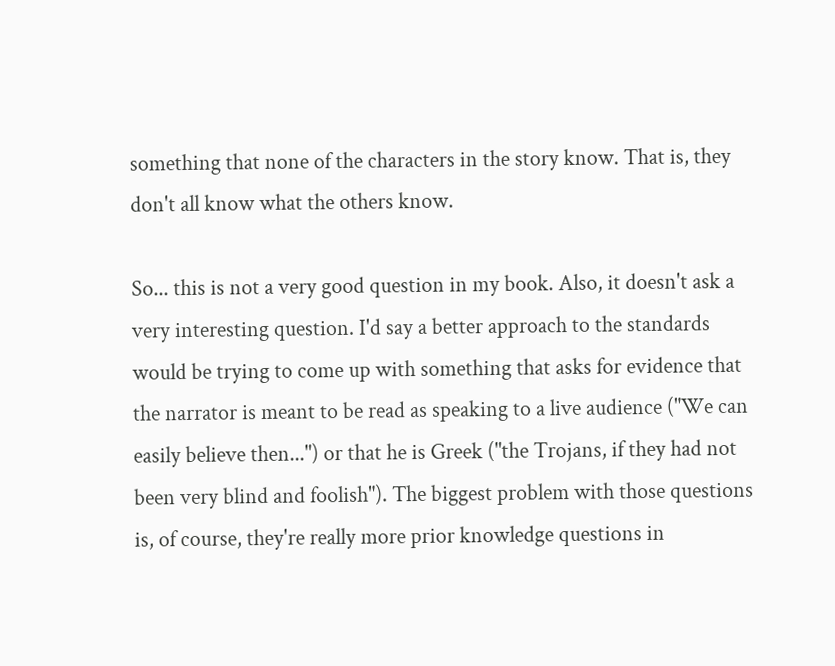something that none of the characters in the story know. That is, they don't all know what the others know.

So... this is not a very good question in my book. Also, it doesn't ask a very interesting question. I'd say a better approach to the standards would be trying to come up with something that asks for evidence that the narrator is meant to be read as speaking to a live audience ("We can easily believe then...") or that he is Greek ("the Trojans, if they had not been very blind and foolish"). The biggest problem with those questions is, of course, they're really more prior knowledge questions in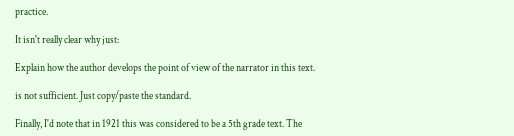practice.

It isn't really clear why just:

Explain how the author develops the point of view of the narrator in this text.

is not sufficient. Just copy/paste the standard.

Finally, I'd note that in 1921 this was considered to be a 5th grade text. The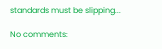standards must be slipping...

No comments: